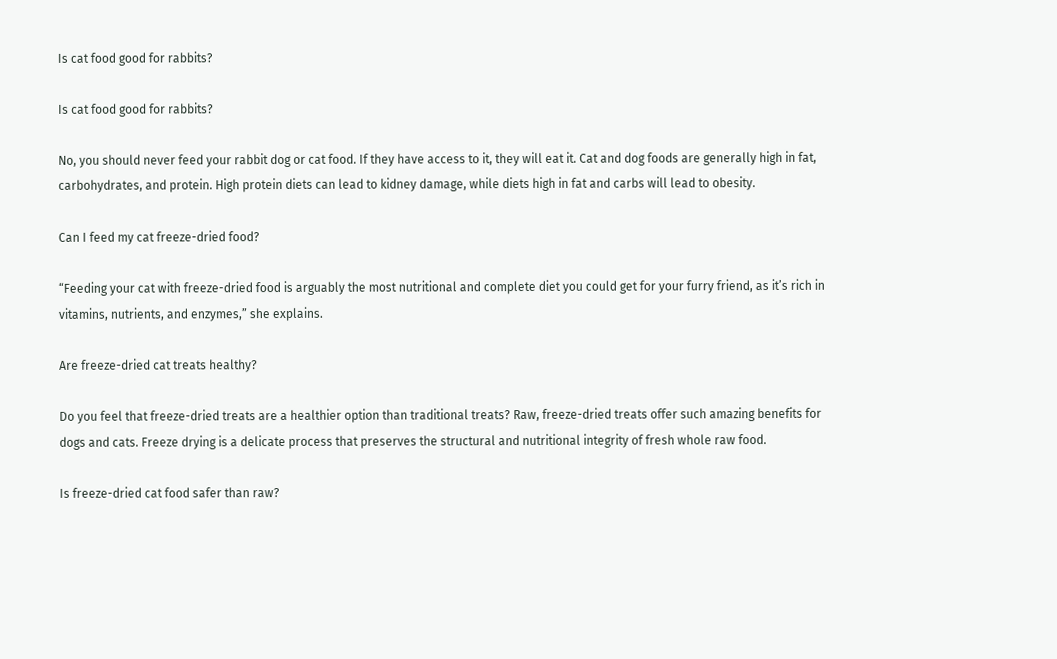Is cat food good for rabbits?

Is cat food good for rabbits?

No, you should never feed your rabbit dog or cat food. If they have access to it, they will eat it. Cat and dog foods are generally high in fat, carbohydrates, and protein. High protein diets can lead to kidney damage, while diets high in fat and carbs will lead to obesity.

Can I feed my cat freeze-dried food?

“Feeding your cat with freeze-dried food is arguably the most nutritional and complete diet you could get for your furry friend, as it’s rich in vitamins, nutrients, and enzymes,” she explains.

Are freeze-dried cat treats healthy?

Do you feel that freeze-dried treats are a healthier option than traditional treats? Raw, freeze-dried treats offer such amazing benefits for dogs and cats. Freeze drying is a delicate process that preserves the structural and nutritional integrity of fresh whole raw food.

Is freeze-dried cat food safer than raw?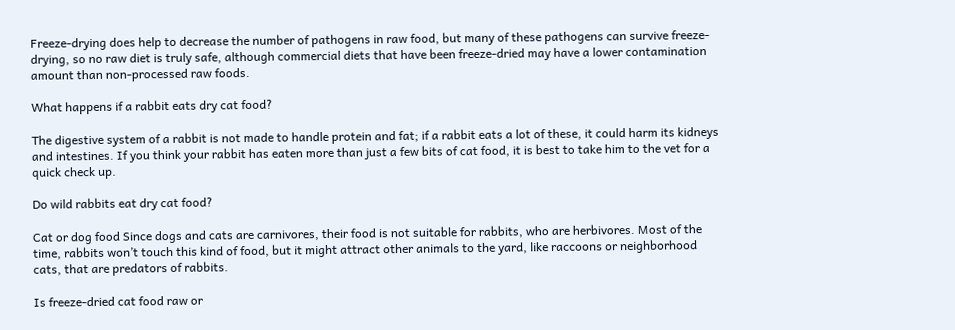Freeze-drying does help to decrease the number of pathogens in raw food, but many of these pathogens can survive freeze-drying, so no raw diet is truly safe, although commercial diets that have been freeze-dried may have a lower contamination amount than non-processed raw foods.

What happens if a rabbit eats dry cat food?

The digestive system of a rabbit is not made to handle protein and fat; if a rabbit eats a lot of these, it could harm its kidneys and intestines. If you think your rabbit has eaten more than just a few bits of cat food, it is best to take him to the vet for a quick check up.

Do wild rabbits eat dry cat food?

Cat or dog food Since dogs and cats are carnivores, their food is not suitable for rabbits, who are herbivores. Most of the time, rabbits won’t touch this kind of food, but it might attract other animals to the yard, like raccoons or neighborhood cats, that are predators of rabbits.

Is freeze-dried cat food raw or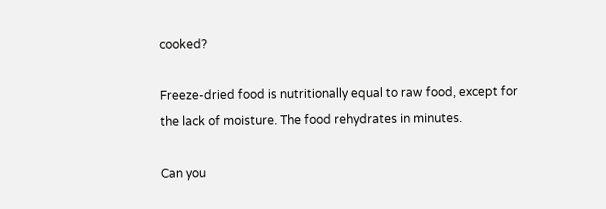cooked?

Freeze-dried food is nutritionally equal to raw food, except for the lack of moisture. The food rehydrates in minutes.

Can you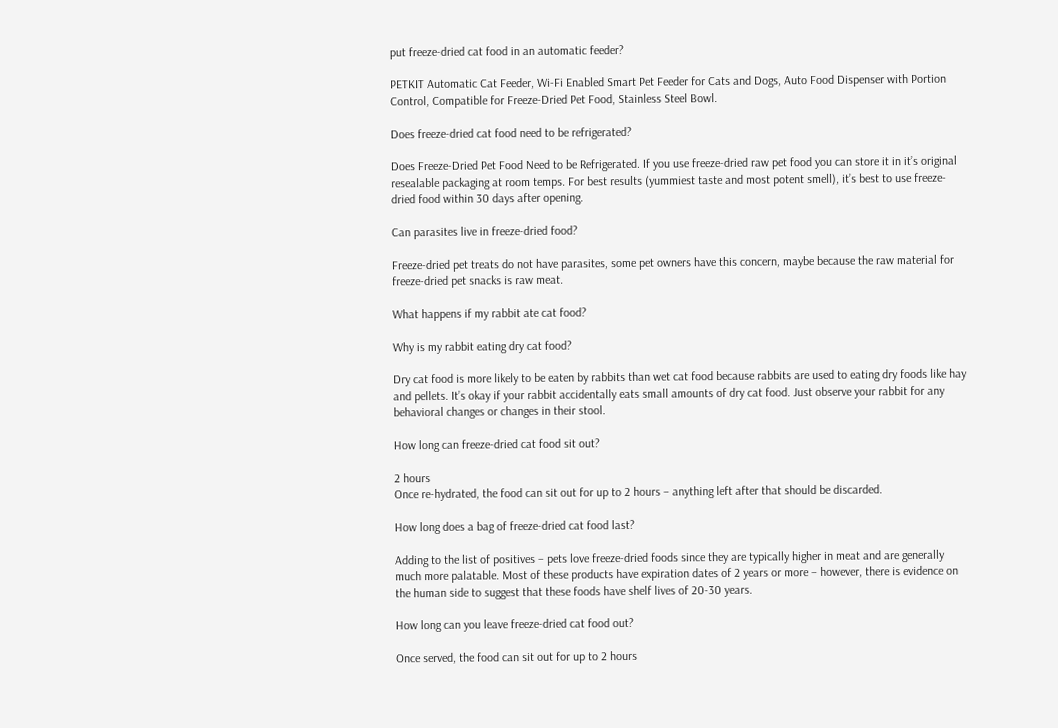put freeze-dried cat food in an automatic feeder?

PETKIT Automatic Cat Feeder, Wi-Fi Enabled Smart Pet Feeder for Cats and Dogs, Auto Food Dispenser with Portion Control, Compatible for Freeze-Dried Pet Food, Stainless Steel Bowl.

Does freeze-dried cat food need to be refrigerated?

Does Freeze-Dried Pet Food Need to be Refrigerated. If you use freeze-dried raw pet food you can store it in it’s original resealable packaging at room temps. For best results (yummiest taste and most potent smell), it’s best to use freeze-dried food within 30 days after opening.

Can parasites live in freeze-dried food?

Freeze-dried pet treats do not have parasites, some pet owners have this concern, maybe because the raw material for freeze-dried pet snacks is raw meat.

What happens if my rabbit ate cat food?

Why is my rabbit eating dry cat food?

Dry cat food is more likely to be eaten by rabbits than wet cat food because rabbits are used to eating dry foods like hay and pellets. It’s okay if your rabbit accidentally eats small amounts of dry cat food. Just observe your rabbit for any behavioral changes or changes in their stool.

How long can freeze-dried cat food sit out?

2 hours
Once re-hydrated, the food can sit out for up to 2 hours – anything left after that should be discarded.

How long does a bag of freeze-dried cat food last?

Adding to the list of positives – pets love freeze-dried foods since they are typically higher in meat and are generally much more palatable. Most of these products have expiration dates of 2 years or more – however, there is evidence on the human side to suggest that these foods have shelf lives of 20-30 years.

How long can you leave freeze-dried cat food out?

Once served, the food can sit out for up to 2 hours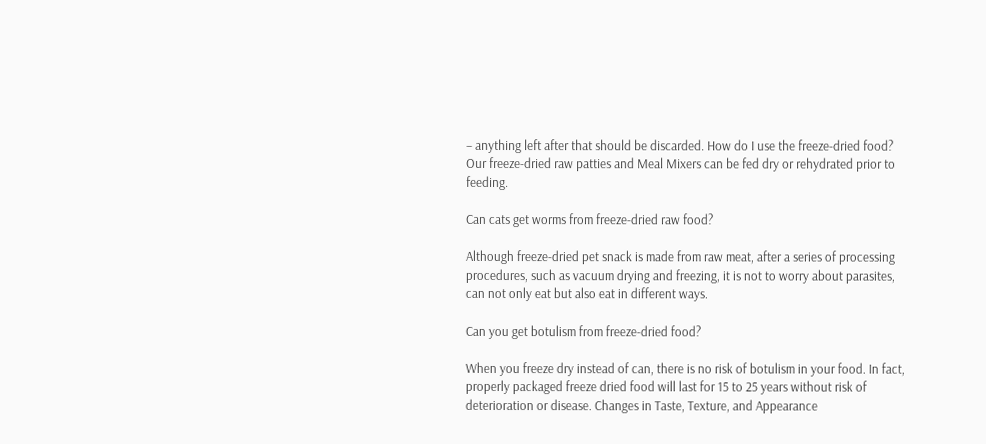– anything left after that should be discarded. How do I use the freeze-dried food? Our freeze-dried raw patties and Meal Mixers can be fed dry or rehydrated prior to feeding.

Can cats get worms from freeze-dried raw food?

Although freeze-dried pet snack is made from raw meat, after a series of processing procedures, such as vacuum drying and freezing, it is not to worry about parasites, can not only eat but also eat in different ways.

Can you get botulism from freeze-dried food?

When you freeze dry instead of can, there is no risk of botulism in your food. In fact, properly packaged freeze dried food will last for 15 to 25 years without risk of deterioration or disease. Changes in Taste, Texture, and Appearance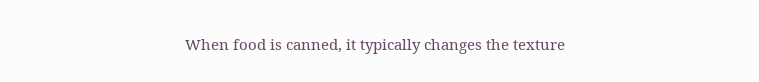When food is canned, it typically changes the texture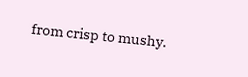from crisp to mushy.